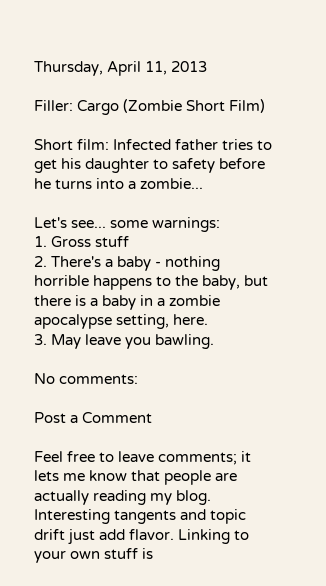Thursday, April 11, 2013

Filler: Cargo (Zombie Short Film)

Short film: Infected father tries to get his daughter to safety before he turns into a zombie...

Let's see... some warnings:
1. Gross stuff
2. There's a baby - nothing horrible happens to the baby, but there is a baby in a zombie apocalypse setting, here.
3. May leave you bawling.

No comments:

Post a Comment

Feel free to leave comments; it lets me know that people are actually reading my blog. Interesting tangents and topic drift just add flavor. Linking to your own stuff is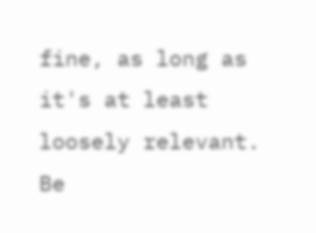fine, as long as it's at least loosely relevant. Be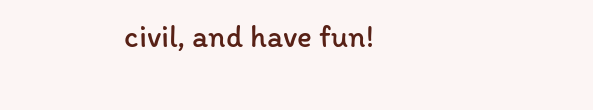civil, and have fun!